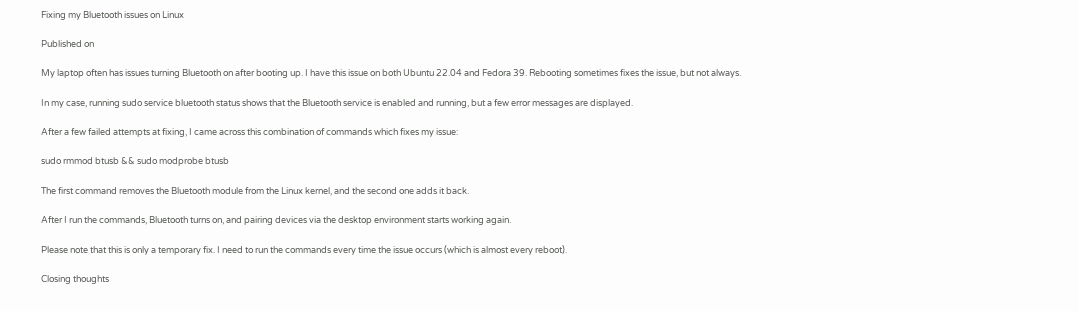Fixing my Bluetooth issues on Linux

Published on

My laptop often has issues turning Bluetooth on after booting up. I have this issue on both Ubuntu 22.04 and Fedora 39. Rebooting sometimes fixes the issue, but not always.

In my case, running sudo service bluetooth status shows that the Bluetooth service is enabled and running, but a few error messages are displayed.

After a few failed attempts at fixing, I came across this combination of commands which fixes my issue:

sudo rmmod btusb && sudo modprobe btusb

The first command removes the Bluetooth module from the Linux kernel, and the second one adds it back.

After I run the commands, Bluetooth turns on, and pairing devices via the desktop environment starts working again.

Please note that this is only a temporary fix. I need to run the commands every time the issue occurs (which is almost every reboot).

Closing thoughts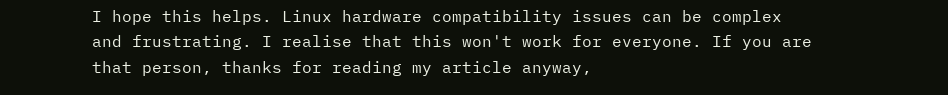I hope this helps. Linux hardware compatibility issues can be complex and frustrating. I realise that this won't work for everyone. If you are that person, thanks for reading my article anyway,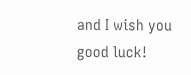and I wish you good luck!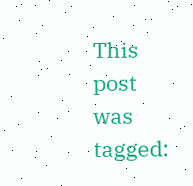This post was tagged: